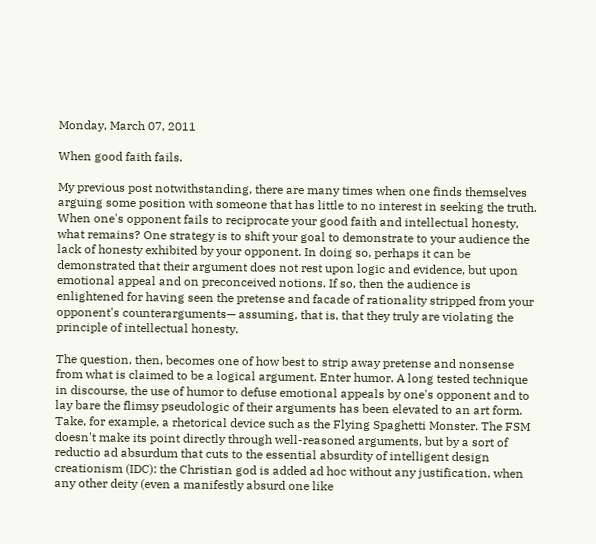Monday, March 07, 2011

When good faith fails.

My previous post notwithstanding, there are many times when one finds themselves arguing some position with someone that has little to no interest in seeking the truth. When one's opponent fails to reciprocate your good faith and intellectual honesty, what remains? One strategy is to shift your goal to demonstrate to your audience the lack of honesty exhibited by your opponent. In doing so, perhaps it can be demonstrated that their argument does not rest upon logic and evidence, but upon emotional appeal and on preconceived notions. If so, then the audience is enlightened for having seen the pretense and facade of rationality stripped from your opponent's counterarguments— assuming, that is, that they truly are violating the principle of intellectual honesty.

The question, then, becomes one of how best to strip away pretense and nonsense from what is claimed to be a logical argument. Enter humor. A long tested technique in discourse, the use of humor to defuse emotional appeals by one's opponent and to lay bare the flimsy pseudologic of their arguments has been elevated to an art form. Take, for example, a rhetorical device such as the Flying Spaghetti Monster. The FSM doesn't make its point directly through well-reasoned arguments, but by a sort of reductio ad absurdum that cuts to the essential absurdity of intelligent design creationism (IDC): the Christian god is added ad hoc without any justification, when any other deity (even a manifestly absurd one like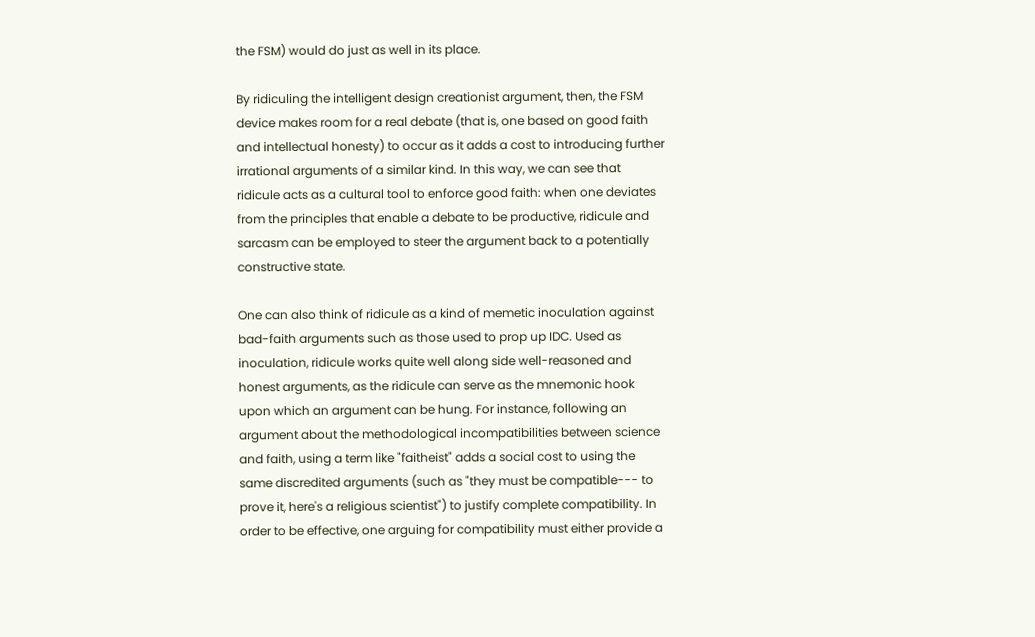the FSM) would do just as well in its place.

By ridiculing the intelligent design creationist argument, then, the FSM device makes room for a real debate (that is, one based on good faith and intellectual honesty) to occur as it adds a cost to introducing further irrational arguments of a similar kind. In this way, we can see that ridicule acts as a cultural tool to enforce good faith: when one deviates from the principles that enable a debate to be productive, ridicule and sarcasm can be employed to steer the argument back to a potentially constructive state.

One can also think of ridicule as a kind of memetic inoculation against bad-faith arguments such as those used to prop up IDC. Used as inoculation, ridicule works quite well along side well-reasoned and honest arguments, as the ridicule can serve as the mnemonic hook upon which an argument can be hung. For instance, following an argument about the methodological incompatibilities between science and faith, using a term like "faitheist" adds a social cost to using the same discredited arguments (such as "they must be compatible--- to prove it, here's a religious scientist") to justify complete compatibility. In order to be effective, one arguing for compatibility must either provide a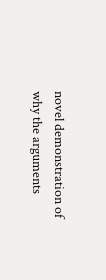novel demonstration of why the arguments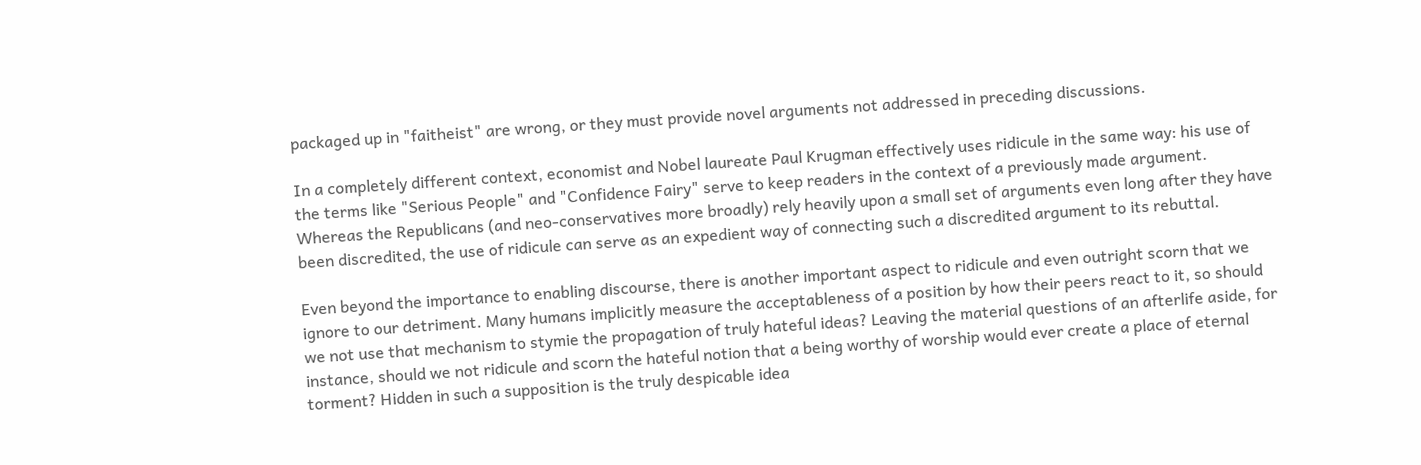packaged up in "faitheist" are wrong, or they must provide novel arguments not addressed in preceding discussions.

In a completely different context, economist and Nobel laureate Paul Krugman effectively uses ridicule in the same way: his use of the terms like "Serious People" and "Confidence Fairy" serve to keep readers in the context of a previously made argument. Whereas the Republicans (and neo-conservatives more broadly) rely heavily upon a small set of arguments even long after they have been discredited, the use of ridicule can serve as an expedient way of connecting such a discredited argument to its rebuttal.

Even beyond the importance to enabling discourse, there is another important aspect to ridicule and even outright scorn that we ignore to our detriment. Many humans implicitly measure the acceptableness of a position by how their peers react to it, so should we not use that mechanism to stymie the propagation of truly hateful ideas? Leaving the material questions of an afterlife aside, for instance, should we not ridicule and scorn the hateful notion that a being worthy of worship would ever create a place of eternal torment? Hidden in such a supposition is the truly despicable idea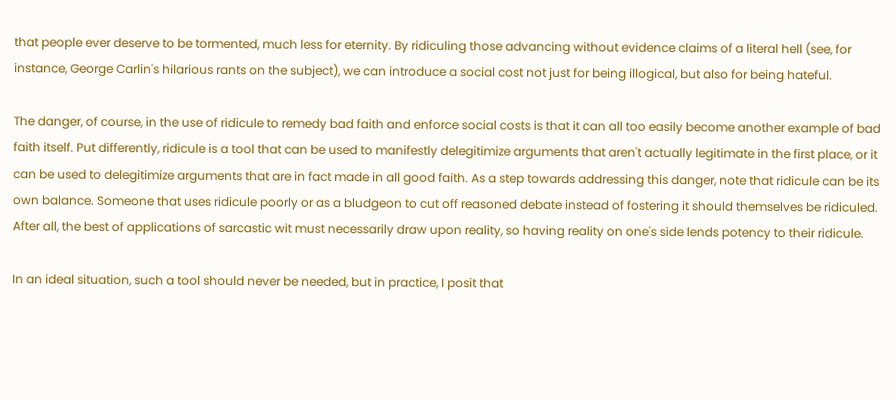that people ever deserve to be tormented, much less for eternity. By ridiculing those advancing without evidence claims of a literal hell (see, for instance, George Carlin's hilarious rants on the subject), we can introduce a social cost not just for being illogical, but also for being hateful.

The danger, of course, in the use of ridicule to remedy bad faith and enforce social costs is that it can all too easily become another example of bad faith itself. Put differently, ridicule is a tool that can be used to manifestly delegitimize arguments that aren't actually legitimate in the first place, or it can be used to delegitimize arguments that are in fact made in all good faith. As a step towards addressing this danger, note that ridicule can be its own balance. Someone that uses ridicule poorly or as a bludgeon to cut off reasoned debate instead of fostering it should themselves be ridiculed. After all, the best of applications of sarcastic wit must necessarily draw upon reality, so having reality on one's side lends potency to their ridicule.

In an ideal situation, such a tool should never be needed, but in practice, I posit that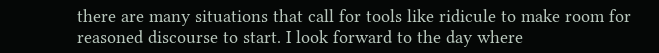there are many situations that call for tools like ridicule to make room for reasoned discourse to start. I look forward to the day where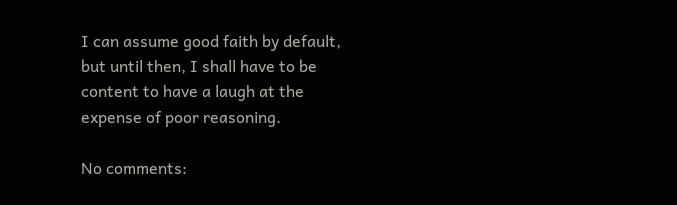I can assume good faith by default, but until then, I shall have to be content to have a laugh at the expense of poor reasoning.

No comments: